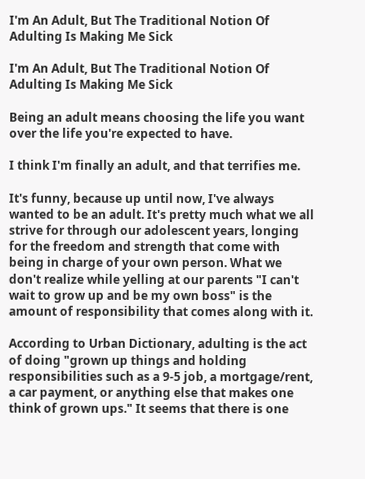I'm An Adult, But The Traditional Notion Of Adulting Is Making Me Sick

I'm An Adult, But The Traditional Notion Of Adulting Is Making Me Sick

Being an adult means choosing the life you want over the life you're expected to have.

I think I'm finally an adult, and that terrifies me.

It's funny, because up until now, I've always wanted to be an adult. It's pretty much what we all strive for through our adolescent years, longing for the freedom and strength that come with being in charge of your own person. What we don't realize while yelling at our parents "I can't wait to grow up and be my own boss" is the amount of responsibility that comes along with it.

According to Urban Dictionary, adulting is the act of doing "grown up things and holding responsibilities such as a 9-5 job, a mortgage/rent, a car payment, or anything else that makes one think of grown ups." It seems that there is one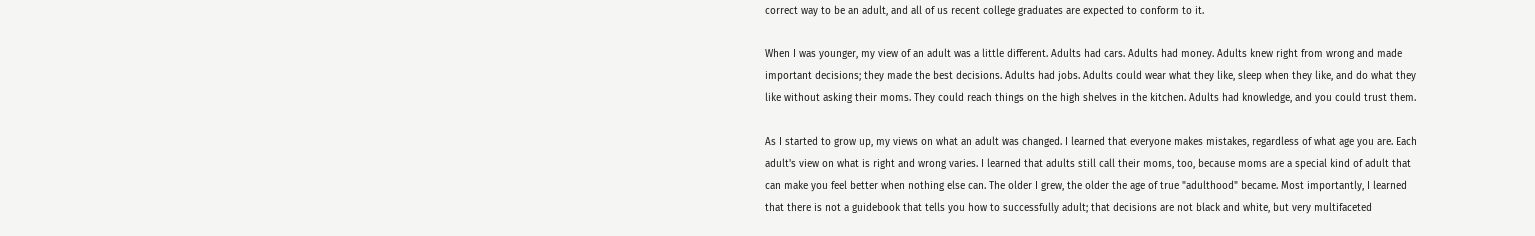correct way to be an adult, and all of us recent college graduates are expected to conform to it.

When I was younger, my view of an adult was a little different. Adults had cars. Adults had money. Adults knew right from wrong and made important decisions; they made the best decisions. Adults had jobs. Adults could wear what they like, sleep when they like, and do what they like without asking their moms. They could reach things on the high shelves in the kitchen. Adults had knowledge, and you could trust them.

As I started to grow up, my views on what an adult was changed. I learned that everyone makes mistakes, regardless of what age you are. Each adult's view on what is right and wrong varies. I learned that adults still call their moms, too, because moms are a special kind of adult that can make you feel better when nothing else can. The older I grew, the older the age of true "adulthood" became. Most importantly, I learned that there is not a guidebook that tells you how to successfully adult; that decisions are not black and white, but very multifaceted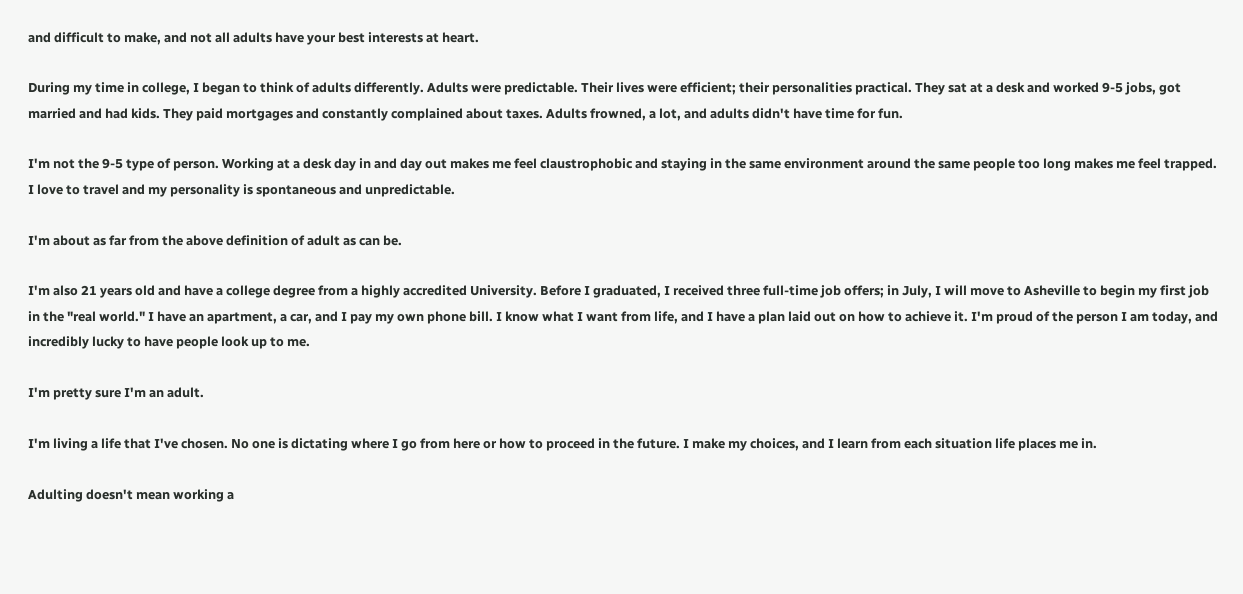and difficult to make, and not all adults have your best interests at heart.

During my time in college, I began to think of adults differently. Adults were predictable. Their lives were efficient; their personalities practical. They sat at a desk and worked 9-5 jobs, got married and had kids. They paid mortgages and constantly complained about taxes. Adults frowned, a lot, and adults didn't have time for fun.

I'm not the 9-5 type of person. Working at a desk day in and day out makes me feel claustrophobic and staying in the same environment around the same people too long makes me feel trapped. I love to travel and my personality is spontaneous and unpredictable.

I'm about as far from the above definition of adult as can be.

I'm also 21 years old and have a college degree from a highly accredited University. Before I graduated, I received three full-time job offers; in July, I will move to Asheville to begin my first job in the "real world." I have an apartment, a car, and I pay my own phone bill. I know what I want from life, and I have a plan laid out on how to achieve it. I'm proud of the person I am today, and incredibly lucky to have people look up to me.

I'm pretty sure I'm an adult.

I'm living a life that I've chosen. No one is dictating where I go from here or how to proceed in the future. I make my choices, and I learn from each situation life places me in.

Adulting doesn't mean working a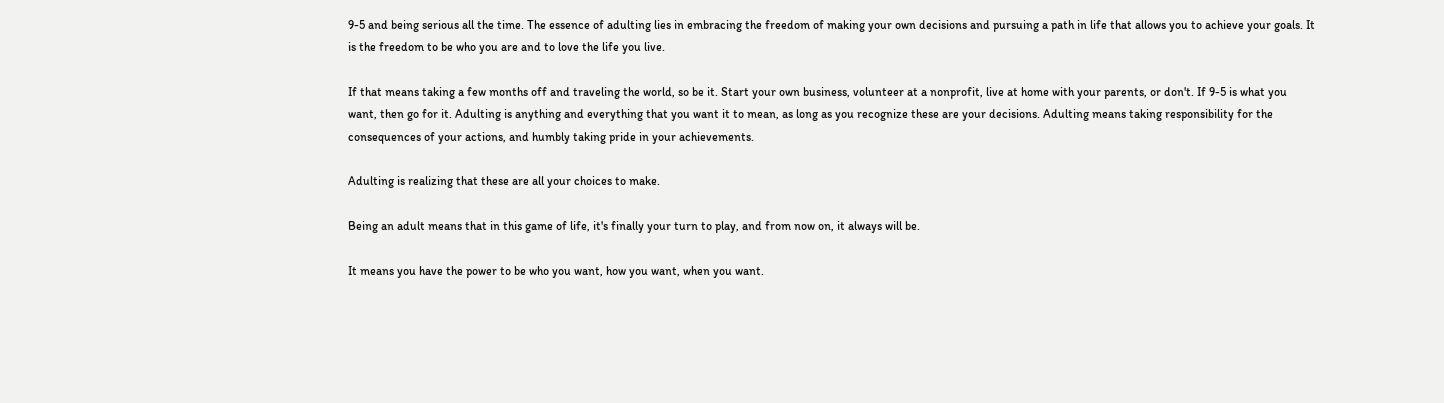9-5 and being serious all the time. The essence of adulting lies in embracing the freedom of making your own decisions and pursuing a path in life that allows you to achieve your goals. It is the freedom to be who you are and to love the life you live.

If that means taking a few months off and traveling the world, so be it. Start your own business, volunteer at a nonprofit, live at home with your parents, or don't. If 9-5 is what you want, then go for it. Adulting is anything and everything that you want it to mean, as long as you recognize these are your decisions. Adulting means taking responsibility for the consequences of your actions, and humbly taking pride in your achievements.

Adulting is realizing that these are all your choices to make.

Being an adult means that in this game of life, it's finally your turn to play, and from now on, it always will be.

It means you have the power to be who you want, how you want, when you want.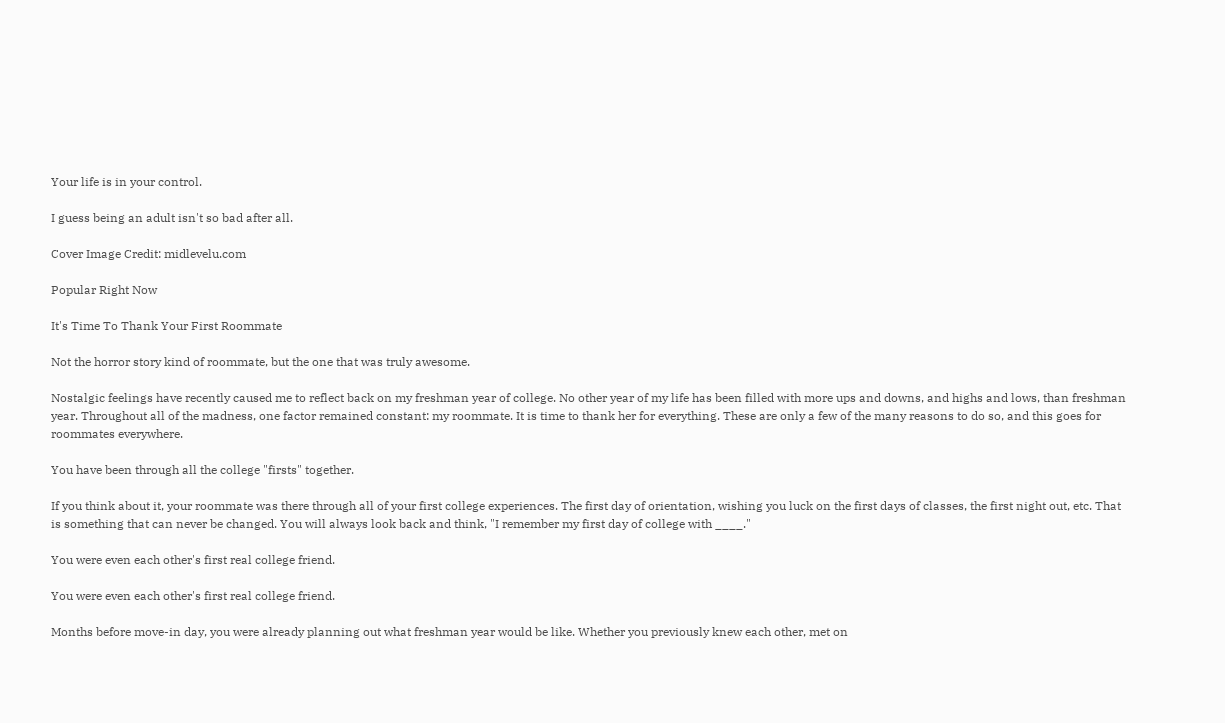Your life is in your control.

I guess being an adult isn't so bad after all.

Cover Image Credit: midlevelu.com

Popular Right Now

It's Time To Thank Your First Roommate

Not the horror story kind of roommate, but the one that was truly awesome.

Nostalgic feelings have recently caused me to reflect back on my freshman year of college. No other year of my life has been filled with more ups and downs, and highs and lows, than freshman year. Throughout all of the madness, one factor remained constant: my roommate. It is time to thank her for everything. These are only a few of the many reasons to do so, and this goes for roommates everywhere.

You have been through all the college "firsts" together.

If you think about it, your roommate was there through all of your first college experiences. The first day of orientation, wishing you luck on the first days of classes, the first night out, etc. That is something that can never be changed. You will always look back and think, "I remember my first day of college with ____."

You were even each other's first real college friend.

You were even each other's first real college friend.

Months before move-in day, you were already planning out what freshman year would be like. Whether you previously knew each other, met on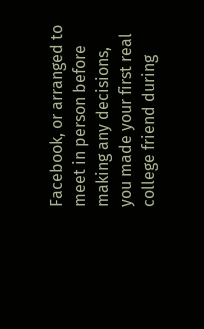Facebook, or arranged to meet in person before making any decisions, you made your first real college friend during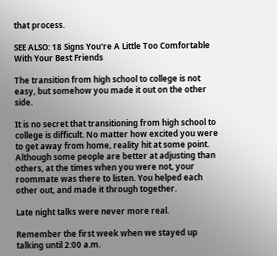that process.

SEE ALSO: 18 Signs You're A Little Too Comfortable With Your Best Friends

The transition from high school to college is not easy, but somehow you made it out on the other side.

It is no secret that transitioning from high school to college is difficult. No matter how excited you were to get away from home, reality hit at some point. Although some people are better at adjusting than others, at the times when you were not, your roommate was there to listen. You helped each other out, and made it through together.

Late night talks were never more real.

Remember the first week when we stayed up talking until 2:00 a.m.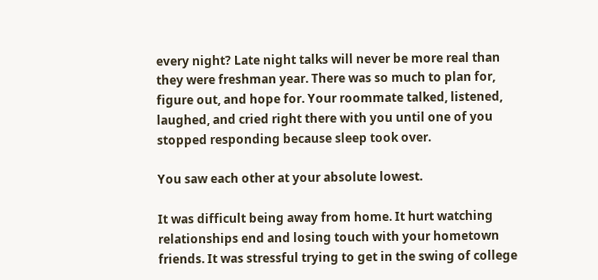every night? Late night talks will never be more real than they were freshman year. There was so much to plan for, figure out, and hope for. Your roommate talked, listened, laughed, and cried right there with you until one of you stopped responding because sleep took over.

You saw each other at your absolute lowest.

It was difficult being away from home. It hurt watching relationships end and losing touch with your hometown friends. It was stressful trying to get in the swing of college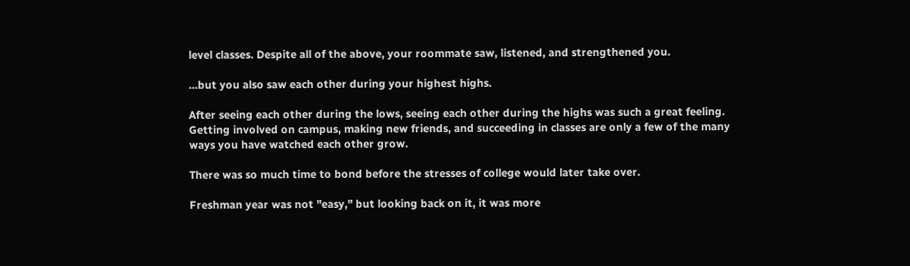level classes. Despite all of the above, your roommate saw, listened, and strengthened you.

...but you also saw each other during your highest highs.

After seeing each other during the lows, seeing each other during the highs was such a great feeling. Getting involved on campus, making new friends, and succeeding in classes are only a few of the many ways you have watched each other grow.

There was so much time to bond before the stresses of college would later take over.

Freshman year was not "easy," but looking back on it, it was more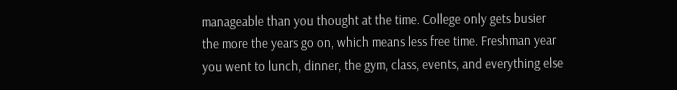manageable than you thought at the time. College only gets busier the more the years go on, which means less free time. Freshman year you went to lunch, dinner, the gym, class, events, and everything else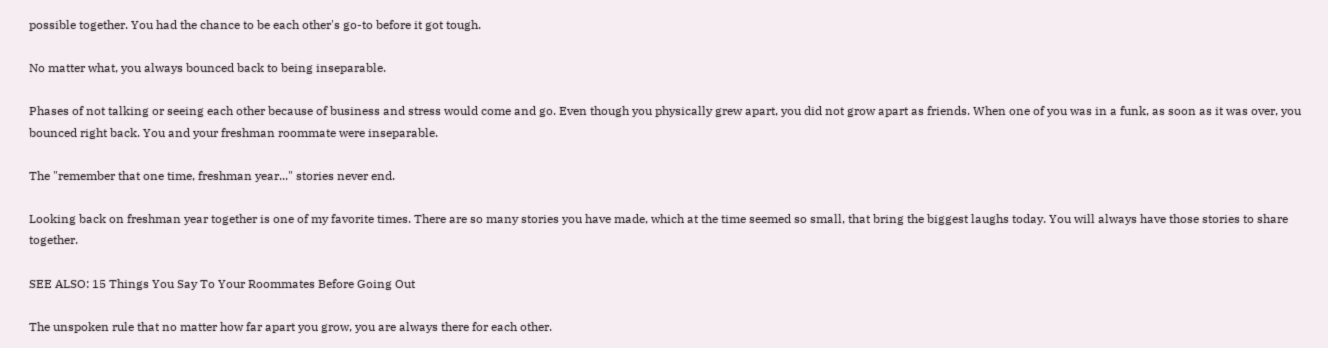possible together. You had the chance to be each other's go-to before it got tough.

No matter what, you always bounced back to being inseparable.

Phases of not talking or seeing each other because of business and stress would come and go. Even though you physically grew apart, you did not grow apart as friends. When one of you was in a funk, as soon as it was over, you bounced right back. You and your freshman roommate were inseparable.

The "remember that one time, freshman year..." stories never end.

Looking back on freshman year together is one of my favorite times. There are so many stories you have made, which at the time seemed so small, that bring the biggest laughs today. You will always have those stories to share together.

SEE ALSO: 15 Things You Say To Your Roommates Before Going Out

The unspoken rule that no matter how far apart you grow, you are always there for each other.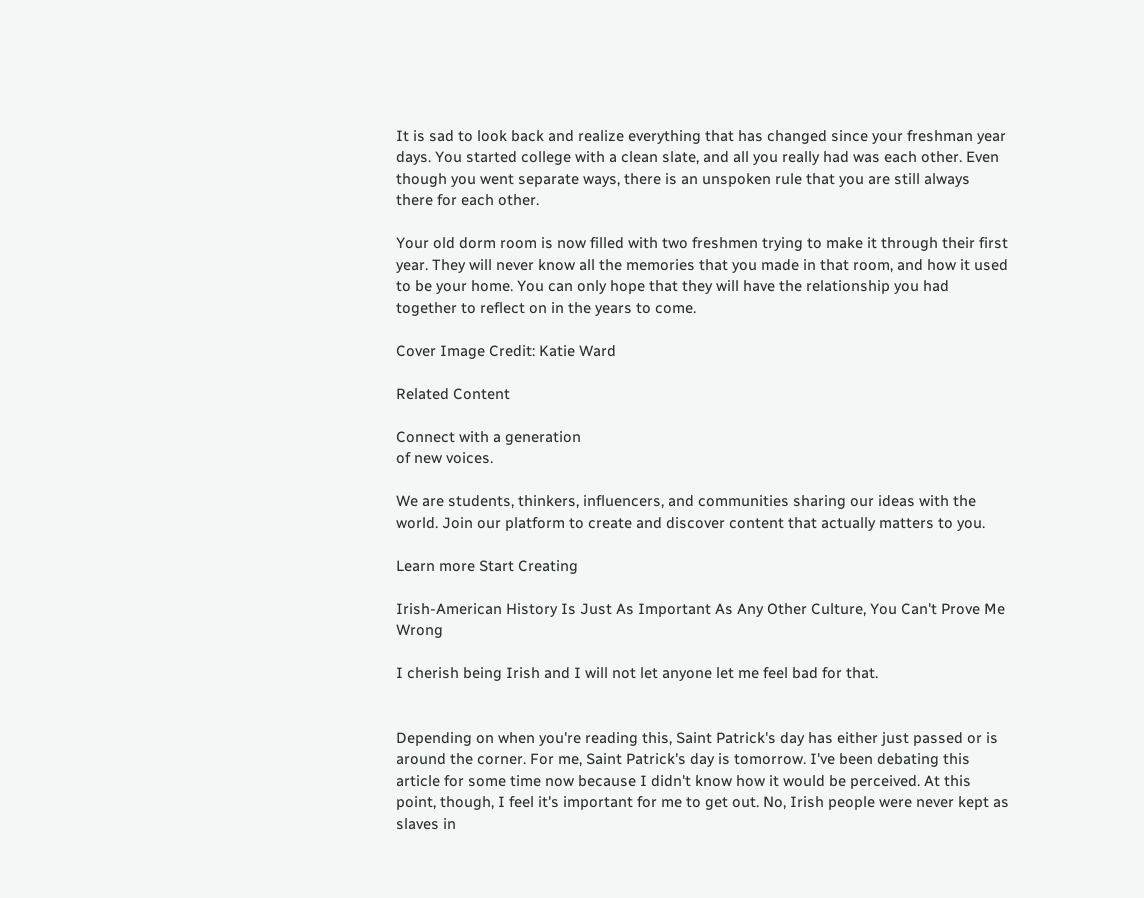It is sad to look back and realize everything that has changed since your freshman year days. You started college with a clean slate, and all you really had was each other. Even though you went separate ways, there is an unspoken rule that you are still always there for each other.

Your old dorm room is now filled with two freshmen trying to make it through their first year. They will never know all the memories that you made in that room, and how it used to be your home. You can only hope that they will have the relationship you had together to reflect on in the years to come.

Cover Image Credit: Katie Ward

Related Content

Connect with a generation
of new voices.

We are students, thinkers, influencers, and communities sharing our ideas with the world. Join our platform to create and discover content that actually matters to you.

Learn more Start Creating

Irish-American History Is Just As Important As Any Other Culture, You Can't Prove Me Wrong

I cherish being Irish and I will not let anyone let me feel bad for that.


Depending on when you're reading this, Saint Patrick's day has either just passed or is around the corner. For me, Saint Patrick's day is tomorrow. I've been debating this article for some time now because I didn't know how it would be perceived. At this point, though, I feel it's important for me to get out. No, Irish people were never kept as slaves in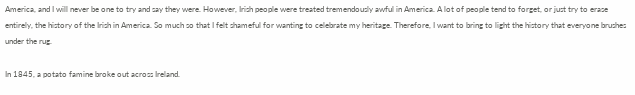America, and I will never be one to try and say they were. However, Irish people were treated tremendously awful in America. A lot of people tend to forget, or just try to erase entirely, the history of the Irish in America. So much so that I felt shameful for wanting to celebrate my heritage. Therefore, I want to bring to light the history that everyone brushes under the rug.

In 1845, a potato famine broke out across Ireland.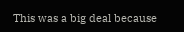This was a big deal because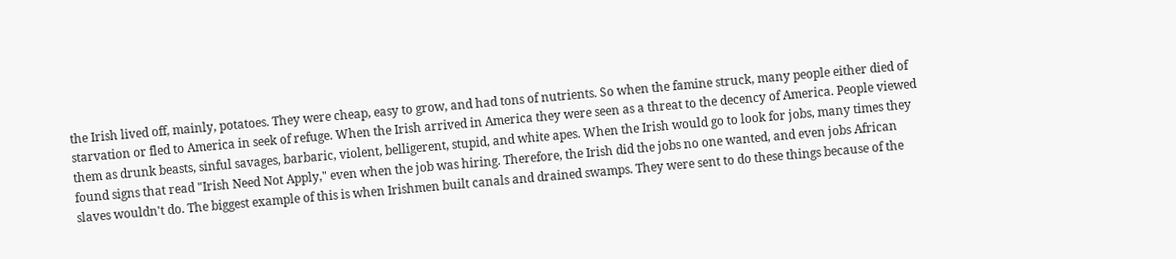the Irish lived off, mainly, potatoes. They were cheap, easy to grow, and had tons of nutrients. So when the famine struck, many people either died of starvation or fled to America in seek of refuge. When the Irish arrived in America they were seen as a threat to the decency of America. People viewed them as drunk beasts, sinful savages, barbaric, violent, belligerent, stupid, and white apes. When the Irish would go to look for jobs, many times they found signs that read "Irish Need Not Apply," even when the job was hiring. Therefore, the Irish did the jobs no one wanted, and even jobs African slaves wouldn't do. The biggest example of this is when Irishmen built canals and drained swamps. They were sent to do these things because of the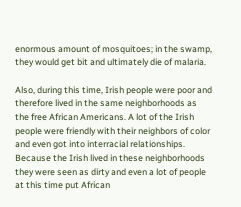enormous amount of mosquitoes; in the swamp, they would get bit and ultimately die of malaria.

Also, during this time, Irish people were poor and therefore lived in the same neighborhoods as the free African Americans. A lot of the Irish people were friendly with their neighbors of color and even got into interracial relationships. Because the Irish lived in these neighborhoods they were seen as dirty and even a lot of people at this time put African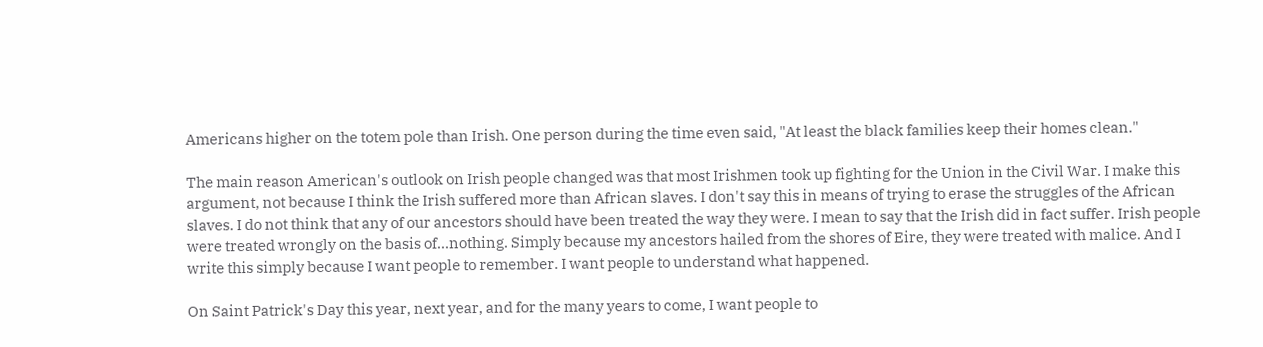Americans higher on the totem pole than Irish. One person during the time even said, "At least the black families keep their homes clean."

The main reason American's outlook on Irish people changed was that most Irishmen took up fighting for the Union in the Civil War. I make this argument, not because I think the Irish suffered more than African slaves. I don't say this in means of trying to erase the struggles of the African slaves. I do not think that any of our ancestors should have been treated the way they were. I mean to say that the Irish did in fact suffer. Irish people were treated wrongly on the basis of...nothing. Simply because my ancestors hailed from the shores of Eire, they were treated with malice. And I write this simply because I want people to remember. I want people to understand what happened.

On Saint Patrick's Day this year, next year, and for the many years to come, I want people to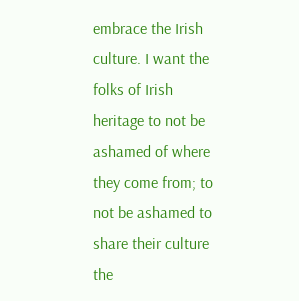embrace the Irish culture. I want the folks of Irish heritage to not be ashamed of where they come from; to not be ashamed to share their culture the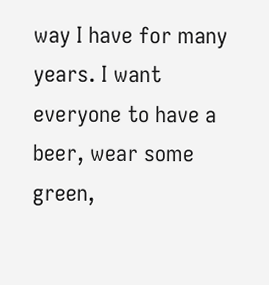way I have for many years. I want everyone to have a beer, wear some green,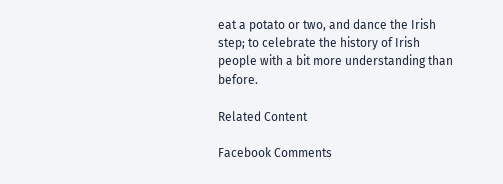eat a potato or two, and dance the Irish step; to celebrate the history of Irish people with a bit more understanding than before.

Related Content

Facebook Comments